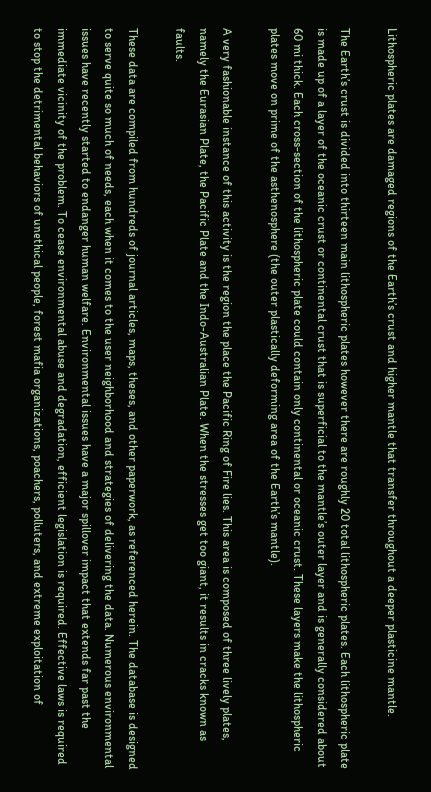Lithospheric plates are damaged regions of the Earth’s crust and higher mantle that transfer throughout a deeper plasticine mantle.

The Earth’s crust is divided into thirteen main lithospheric plates however there are roughly 20 total lithospheric plates. Each lithospheric plate is made up of a layer of the oceanic crust or continental crust that is superficial to the mantle’s outer layer and is generally considered about 60 mi thick. Each cross-section of the lithospheric plate could contain only continental or oceanic crust. These layers make the lithospheric plates move on prime of the asthenosphere (the outer plastically deforming area of the Earth’s mantle).

A very fashionable instance of this activity is the region the place the Pacific Ring of Fire lies. This area is composed of three lively plates, namely the Eurasian Plate, the Pacific Plate and the Indo-Australian Plate. When the stresses get too giant, it results in cracks known as faults.

These data are compiled from hundreds of journal articles, maps, theses, and other paperwork, as referenced herein. The database is designed to serve quite so much of needs, each when it comes to the user neighborhood and strategies of delivering the data. Numerous environmental issues have recently started to endanger human welfare. Environmental issues have a major spillover impact that extends far past the immediate vicinity of the problem. To cease environmental abuse and degradation, efficient legislation is required. Effective laws is required to stop the detrimental behaviors of unethical people, forest mafia organizations, poachers, polluters, and extreme exploitation of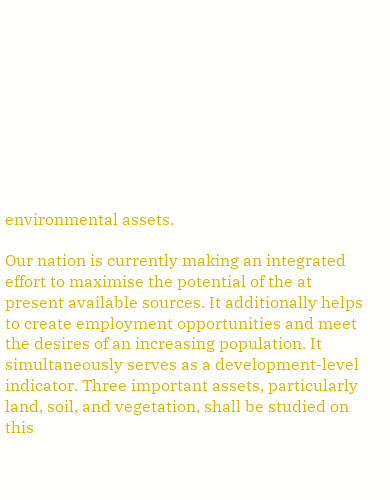environmental assets.

Our nation is currently making an integrated effort to maximise the potential of the at present available sources. It additionally helps to create employment opportunities and meet the desires of an increasing population. It simultaneously serves as a development-level indicator. Three important assets, particularly land, soil, and vegetation, shall be studied on this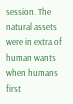session. The natural assets were in extra of human wants when humans first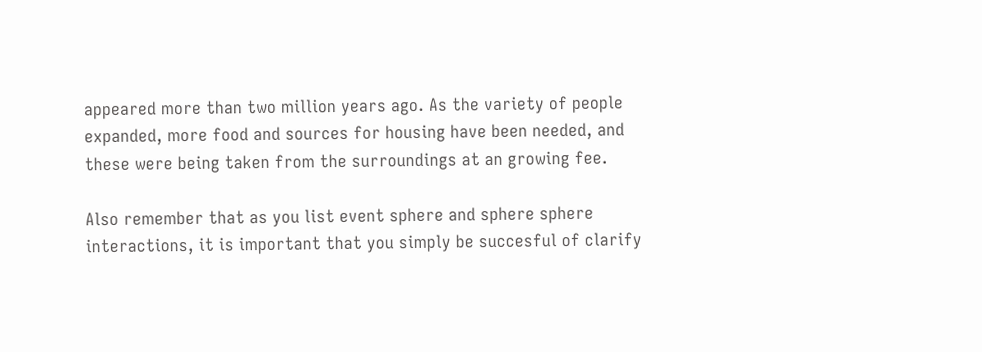appeared more than two million years ago. As the variety of people expanded, more food and sources for housing have been needed, and these were being taken from the surroundings at an growing fee.

Also remember that as you list event sphere and sphere sphere interactions, it is important that you simply be succesful of clarify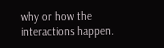why or how the interactions happen.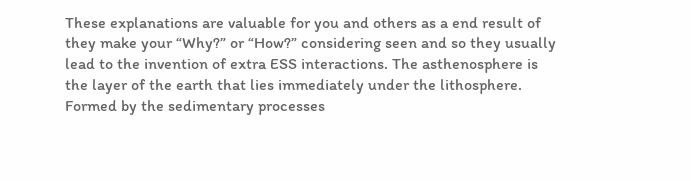These explanations are valuable for you and others as a end result of they make your “Why?” or “How?” considering seen and so they usually lead to the invention of extra ESS interactions. The asthenosphere is the layer of the earth that lies immediately under the lithosphere. Formed by the sedimentary processes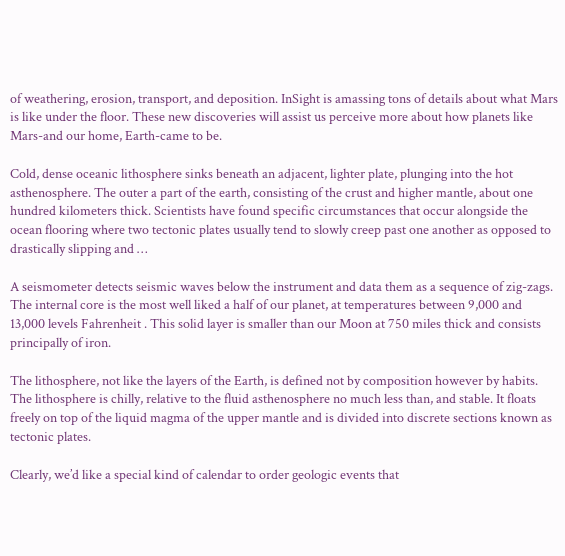of weathering, erosion, transport, and deposition. InSight is amassing tons of details about what Mars is like under the floor. These new discoveries will assist us perceive more about how planets like Mars-and our home, Earth-came to be.

Cold, dense oceanic lithosphere sinks beneath an adjacent, lighter plate, plunging into the hot asthenosphere. The outer a part of the earth, consisting of the crust and higher mantle, about one hundred kilometers thick. Scientists have found specific circumstances that occur alongside the ocean flooring where two tectonic plates usually tend to slowly creep past one another as opposed to drastically slipping and …

A seismometer detects seismic waves below the instrument and data them as a sequence of zig-zags. The internal core is the most well liked a half of our planet, at temperatures between 9,000 and 13,000 levels Fahrenheit . This solid layer is smaller than our Moon at 750 miles thick and consists principally of iron.

The lithosphere, not like the layers of the Earth, is defined not by composition however by habits. The lithosphere is chilly, relative to the fluid asthenosphere no much less than, and stable. It floats freely on top of the liquid magma of the upper mantle and is divided into discrete sections known as tectonic plates.

Clearly, we’d like a special kind of calendar to order geologic events that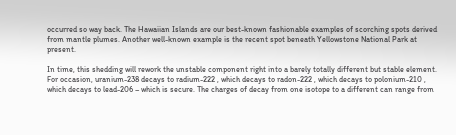occurred so way back. The Hawaiian Islands are our best-known fashionable examples of scorching spots derived from mantle plumes. Another well-known example is the recent spot beneath Yellowstone National Park at present.

In time, this shedding will rework the unstable component right into a barely totally different but stable element. For occasion, uranium-238 decays to radium-222 , which decays to radon-222 , which decays to polonium-210 , which decays to lead-206 – which is secure. The charges of decay from one isotope to a different can range from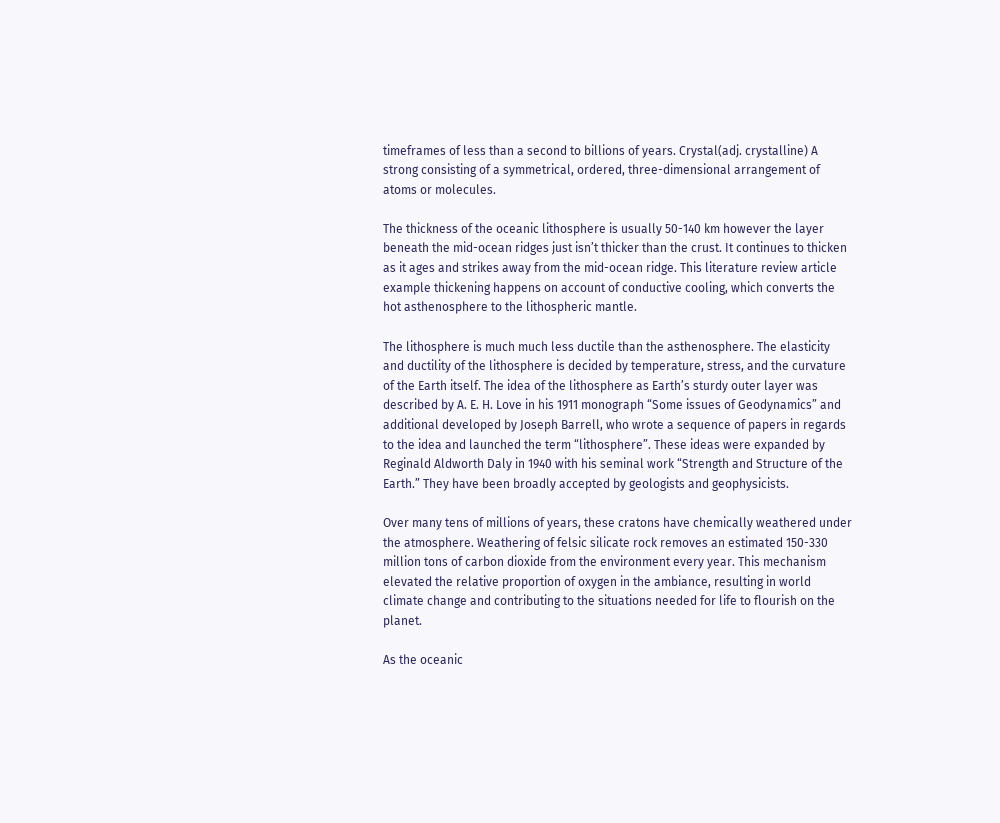timeframes of less than a second to billions of years. Crystal(adj. crystalline) A strong consisting of a symmetrical, ordered, three-dimensional arrangement of atoms or molecules.

The thickness of the oceanic lithosphere is usually 50-140 km however the layer beneath the mid-ocean ridges just isn’t thicker than the crust. It continues to thicken as it ages and strikes away from the mid-ocean ridge. This literature review article example thickening happens on account of conductive cooling, which converts the hot asthenosphere to the lithospheric mantle.

The lithosphere is much much less ductile than the asthenosphere. The elasticity and ductility of the lithosphere is decided by temperature, stress, and the curvature of the Earth itself. The idea of the lithosphere as Earth’s sturdy outer layer was described by A. E. H. Love in his 1911 monograph “Some issues of Geodynamics” and additional developed by Joseph Barrell, who wrote a sequence of papers in regards to the idea and launched the term “lithosphere”. These ideas were expanded by Reginald Aldworth Daly in 1940 with his seminal work “Strength and Structure of the Earth.” They have been broadly accepted by geologists and geophysicists.

Over many tens of millions of years, these cratons have chemically weathered under the atmosphere. Weathering of felsic silicate rock removes an estimated 150-330 million tons of carbon dioxide from the environment every year. This mechanism elevated the relative proportion of oxygen in the ambiance, resulting in world climate change and contributing to the situations needed for life to flourish on the planet.

As the oceanic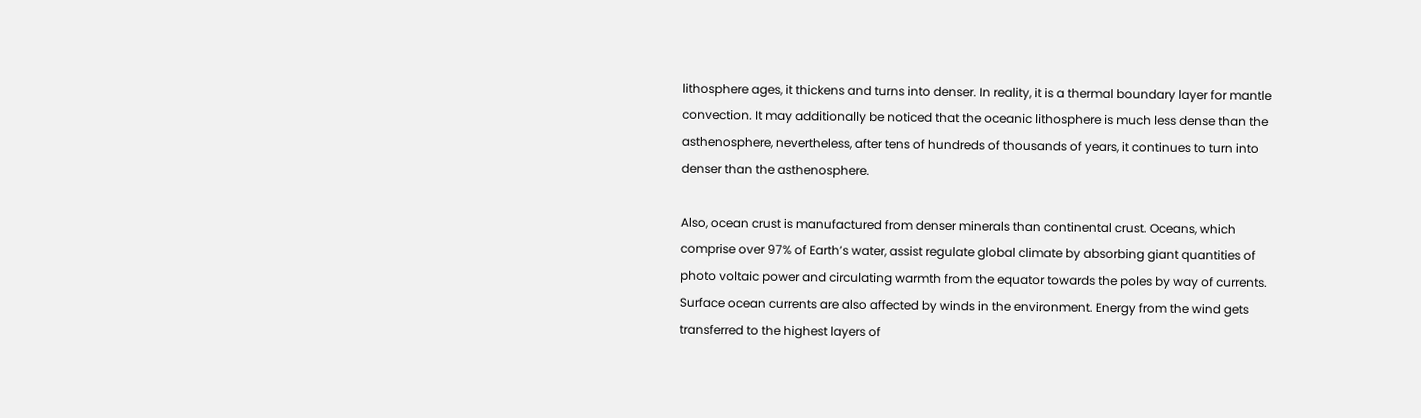lithosphere ages, it thickens and turns into denser. In reality, it is a thermal boundary layer for mantle convection. It may additionally be noticed that the oceanic lithosphere is much less dense than the asthenosphere, nevertheless, after tens of hundreds of thousands of years, it continues to turn into denser than the asthenosphere.

Also, ocean crust is manufactured from denser minerals than continental crust. Oceans, which comprise over 97% of Earth’s water, assist regulate global climate by absorbing giant quantities of photo voltaic power and circulating warmth from the equator towards the poles by way of currents. Surface ocean currents are also affected by winds in the environment. Energy from the wind gets transferred to the highest layers of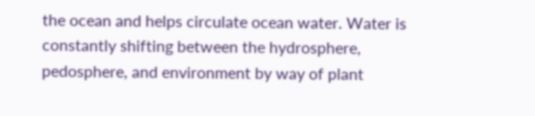the ocean and helps circulate ocean water. Water is constantly shifting between the hydrosphere, pedosphere, and environment by way of plant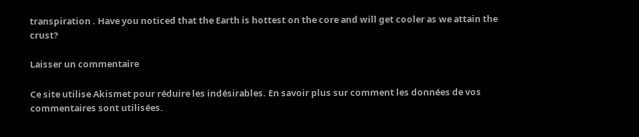transpiration . Have you noticed that the Earth is hottest on the core and will get cooler as we attain the crust?

Laisser un commentaire

Ce site utilise Akismet pour réduire les indésirables. En savoir plus sur comment les données de vos commentaires sont utilisées.